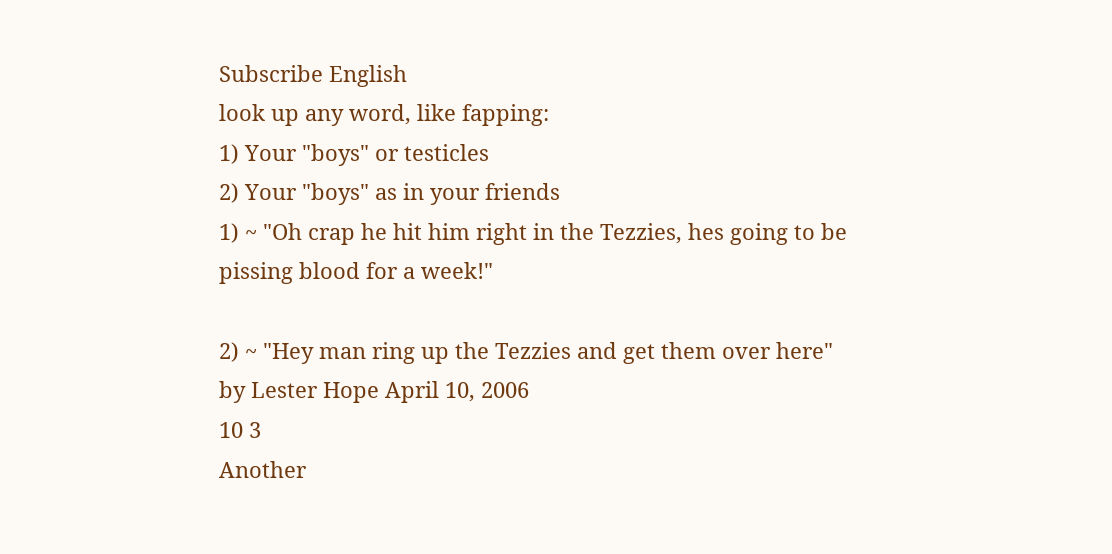Subscribe English
look up any word, like fapping:
1) Your "boys" or testicles
2) Your "boys" as in your friends
1) ~ "Oh crap he hit him right in the Tezzies, hes going to be pissing blood for a week!"

2) ~ "Hey man ring up the Tezzies and get them over here"
by Lester Hope April 10, 2006
10 3
Another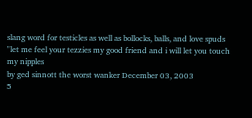slang word for testicles as well as bollocks, balls, and love spuds
"let me feel your tezzies my good friend and i will let you touch my nipples
by ged sinnott the worst wanker December 03, 2003
5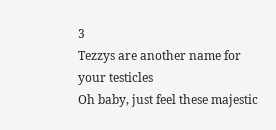3
Tezzys are another name for your testicles
Oh baby, just feel these majestic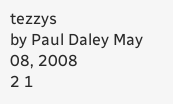tezzys
by Paul Daley May 08, 2008
2 1